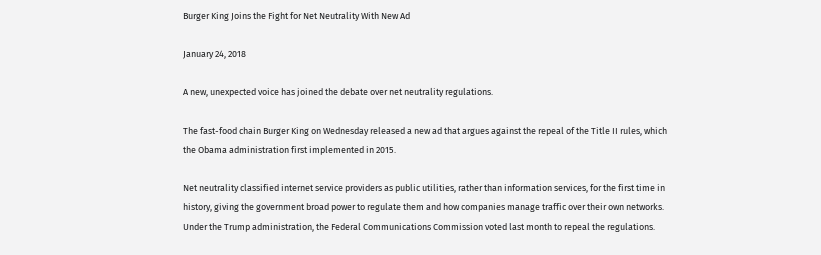Burger King Joins the Fight for Net Neutrality With New Ad

January 24, 2018

A new, unexpected voice has joined the debate over net neutrality regulations.

The fast-food chain Burger King on Wednesday released a new ad that argues against the repeal of the Title II rules, which the Obama administration first implemented in 2015.

Net neutrality classified internet service providers as public utilities, rather than information services, for the first time in history, giving the government broad power to regulate them and how companies manage traffic over their own networks. Under the Trump administration, the Federal Communications Commission voted last month to repeal the regulations.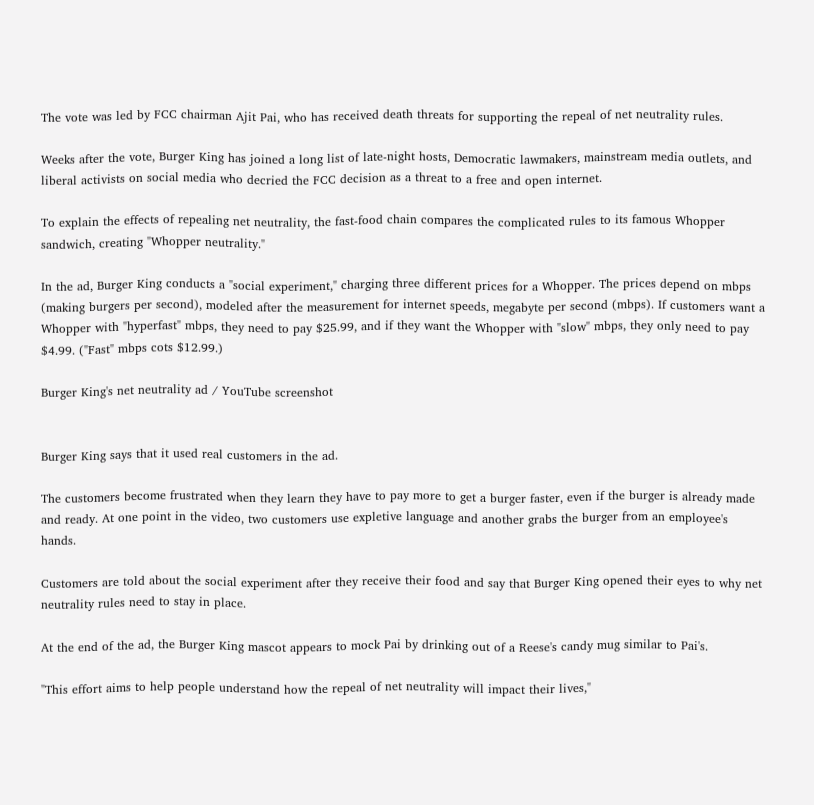The vote was led by FCC chairman Ajit Pai, who has received death threats for supporting the repeal of net neutrality rules.

Weeks after the vote, Burger King has joined a long list of late-night hosts, Democratic lawmakers, mainstream media outlets, and liberal activists on social media who decried the FCC decision as a threat to a free and open internet.

To explain the effects of repealing net neutrality, the fast-food chain compares the complicated rules to its famous Whopper sandwich, creating "Whopper neutrality."

In the ad, Burger King conducts a "social experiment," charging three different prices for a Whopper. The prices depend on mbps (making burgers per second), modeled after the measurement for internet speeds, megabyte per second (mbps). If customers want a Whopper with "hyperfast" mbps, they need to pay $25.99, and if they want the Whopper with "slow" mbps, they only need to pay $4.99. ("Fast" mbps cots $12.99.)

Burger King's net neutrality ad / YouTube screenshot


Burger King says that it used real customers in the ad.

The customers become frustrated when they learn they have to pay more to get a burger faster, even if the burger is already made and ready. At one point in the video, two customers use expletive language and another grabs the burger from an employee's hands.

Customers are told about the social experiment after they receive their food and say that Burger King opened their eyes to why net neutrality rules need to stay in place.

At the end of the ad, the Burger King mascot appears to mock Pai by drinking out of a Reese's candy mug similar to Pai's.

"This effort aims to help people understand how the repeal of net neutrality will impact their lives,"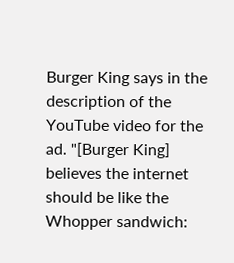Burger King says in the description of the YouTube video for the ad. "[Burger King] believes the internet should be like the Whopper sandwich: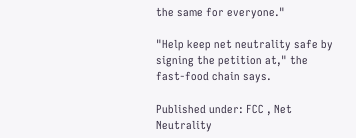the same for everyone."

"Help keep net neutrality safe by signing the petition at," the fast-food chain says.

Published under: FCC , Net Neutrality